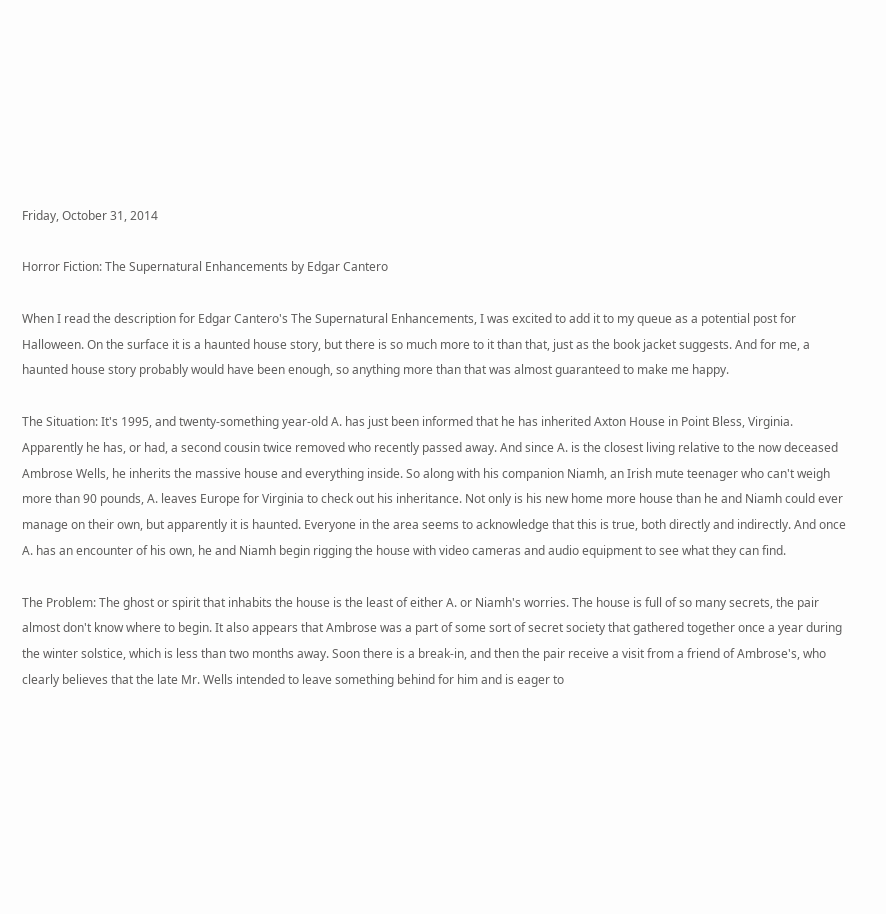Friday, October 31, 2014

Horror Fiction: The Supernatural Enhancements by Edgar Cantero

When I read the description for Edgar Cantero's The Supernatural Enhancements, I was excited to add it to my queue as a potential post for Halloween. On the surface it is a haunted house story, but there is so much more to it than that, just as the book jacket suggests. And for me, a haunted house story probably would have been enough, so anything more than that was almost guaranteed to make me happy.

The Situation: It's 1995, and twenty-something year-old A. has just been informed that he has inherited Axton House in Point Bless, Virginia. Apparently he has, or had, a second cousin twice removed who recently passed away. And since A. is the closest living relative to the now deceased Ambrose Wells, he inherits the massive house and everything inside. So along with his companion Niamh, an Irish mute teenager who can't weigh more than 90 pounds, A. leaves Europe for Virginia to check out his inheritance. Not only is his new home more house than he and Niamh could ever manage on their own, but apparently it is haunted. Everyone in the area seems to acknowledge that this is true, both directly and indirectly. And once A. has an encounter of his own, he and Niamh begin rigging the house with video cameras and audio equipment to see what they can find.

The Problem: The ghost or spirit that inhabits the house is the least of either A. or Niamh's worries. The house is full of so many secrets, the pair almost don't know where to begin. It also appears that Ambrose was a part of some sort of secret society that gathered together once a year during the winter solstice, which is less than two months away. Soon there is a break-in, and then the pair receive a visit from a friend of Ambrose's, who clearly believes that the late Mr. Wells intended to leave something behind for him and is eager to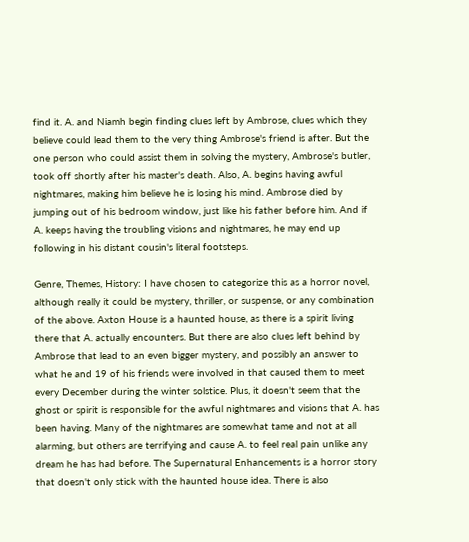find it. A. and Niamh begin finding clues left by Ambrose, clues which they believe could lead them to the very thing Ambrose's friend is after. But the one person who could assist them in solving the mystery, Ambrose's butler, took off shortly after his master's death. Also, A. begins having awful nightmares, making him believe he is losing his mind. Ambrose died by jumping out of his bedroom window, just like his father before him. And if A. keeps having the troubling visions and nightmares, he may end up following in his distant cousin's literal footsteps.

Genre, Themes, History: I have chosen to categorize this as a horror novel, although really it could be mystery, thriller, or suspense, or any combination of the above. Axton House is a haunted house, as there is a spirit living there that A. actually encounters. But there are also clues left behind by Ambrose that lead to an even bigger mystery, and possibly an answer to what he and 19 of his friends were involved in that caused them to meet every December during the winter solstice. Plus, it doesn't seem that the ghost or spirit is responsible for the awful nightmares and visions that A. has been having. Many of the nightmares are somewhat tame and not at all alarming, but others are terrifying and cause A. to feel real pain unlike any dream he has had before. The Supernatural Enhancements is a horror story that doesn't only stick with the haunted house idea. There is also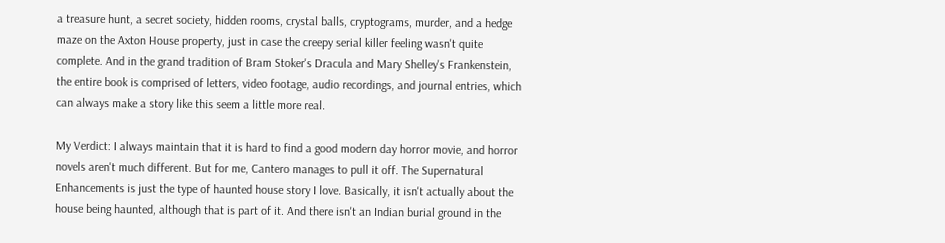a treasure hunt, a secret society, hidden rooms, crystal balls, cryptograms, murder, and a hedge maze on the Axton House property, just in case the creepy serial killer feeling wasn't quite complete. And in the grand tradition of Bram Stoker's Dracula and Mary Shelley's Frankenstein, the entire book is comprised of letters, video footage, audio recordings, and journal entries, which can always make a story like this seem a little more real.

My Verdict: I always maintain that it is hard to find a good modern day horror movie, and horror novels aren't much different. But for me, Cantero manages to pull it off. The Supernatural Enhancements is just the type of haunted house story I love. Basically, it isn't actually about the house being haunted, although that is part of it. And there isn't an Indian burial ground in the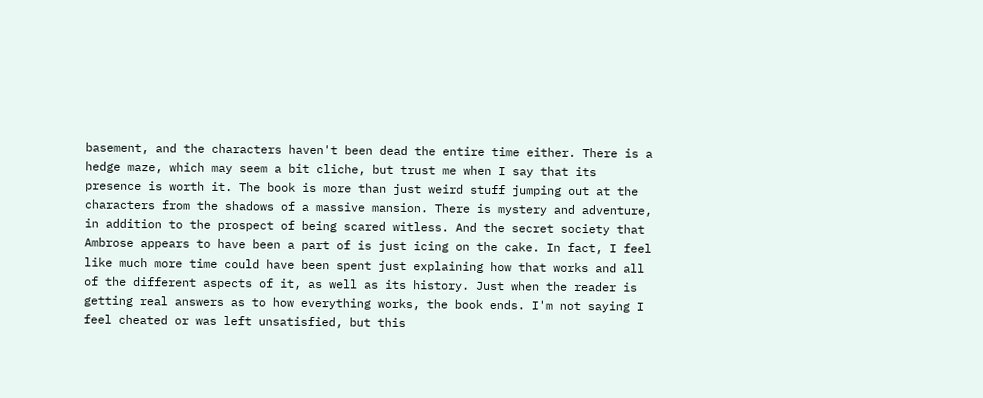basement, and the characters haven't been dead the entire time either. There is a hedge maze, which may seem a bit cliche, but trust me when I say that its presence is worth it. The book is more than just weird stuff jumping out at the characters from the shadows of a massive mansion. There is mystery and adventure, in addition to the prospect of being scared witless. And the secret society that Ambrose appears to have been a part of is just icing on the cake. In fact, I feel like much more time could have been spent just explaining how that works and all of the different aspects of it, as well as its history. Just when the reader is getting real answers as to how everything works, the book ends. I'm not saying I feel cheated or was left unsatisfied, but this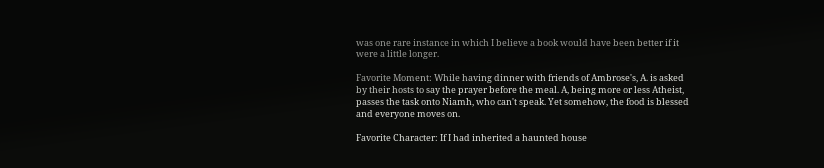was one rare instance in which I believe a book would have been better if it were a little longer.

Favorite Moment: While having dinner with friends of Ambrose's, A. is asked by their hosts to say the prayer before the meal. A, being more or less Atheist, passes the task onto Niamh, who can't speak. Yet somehow, the food is blessed and everyone moves on.

Favorite Character: If I had inherited a haunted house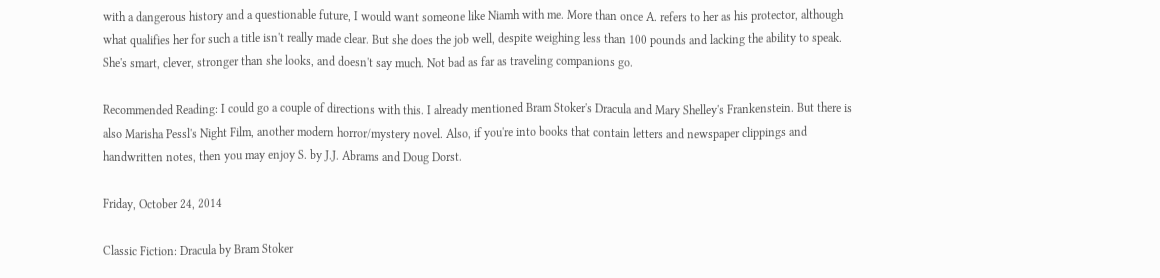with a dangerous history and a questionable future, I would want someone like Niamh with me. More than once A. refers to her as his protector, although what qualifies her for such a title isn't really made clear. But she does the job well, despite weighing less than 100 pounds and lacking the ability to speak. She's smart, clever, stronger than she looks, and doesn't say much. Not bad as far as traveling companions go.

Recommended Reading: I could go a couple of directions with this. I already mentioned Bram Stoker's Dracula and Mary Shelley's Frankenstein. But there is also Marisha Pessl's Night Film, another modern horror/mystery novel. Also, if you're into books that contain letters and newspaper clippings and handwritten notes, then you may enjoy S. by J.J. Abrams and Doug Dorst.

Friday, October 24, 2014

Classic Fiction: Dracula by Bram Stoker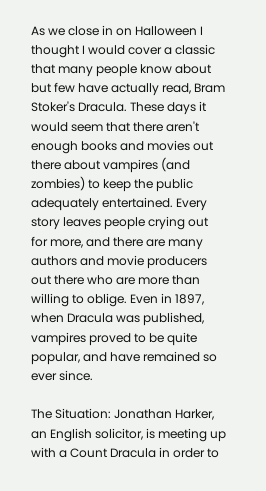As we close in on Halloween I thought I would cover a classic that many people know about but few have actually read, Bram Stoker's Dracula. These days it would seem that there aren't enough books and movies out there about vampires (and zombies) to keep the public adequately entertained. Every story leaves people crying out for more, and there are many authors and movie producers out there who are more than willing to oblige. Even in 1897, when Dracula was published, vampires proved to be quite popular, and have remained so ever since.

The Situation: Jonathan Harker, an English solicitor, is meeting up with a Count Dracula in order to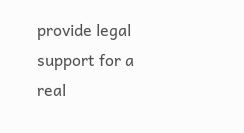provide legal support for a real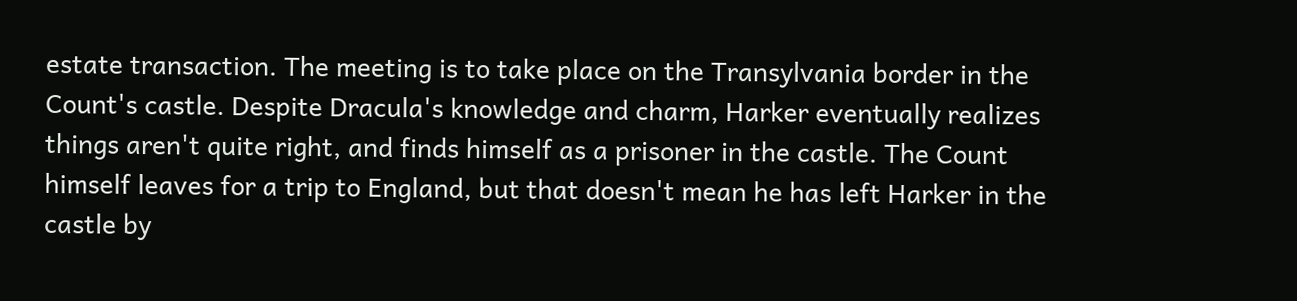estate transaction. The meeting is to take place on the Transylvania border in the Count's castle. Despite Dracula's knowledge and charm, Harker eventually realizes things aren't quite right, and finds himself as a prisoner in the castle. The Count himself leaves for a trip to England, but that doesn't mean he has left Harker in the castle by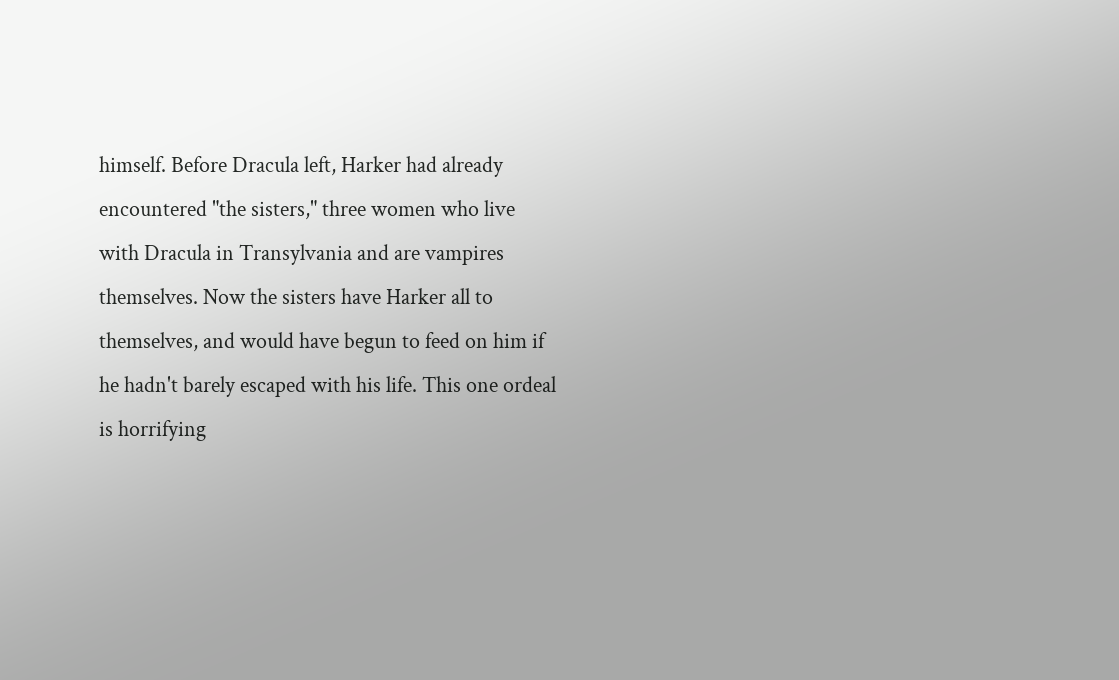himself. Before Dracula left, Harker had already encountered "the sisters," three women who live with Dracula in Transylvania and are vampires themselves. Now the sisters have Harker all to themselves, and would have begun to feed on him if he hadn't barely escaped with his life. This one ordeal is horrifying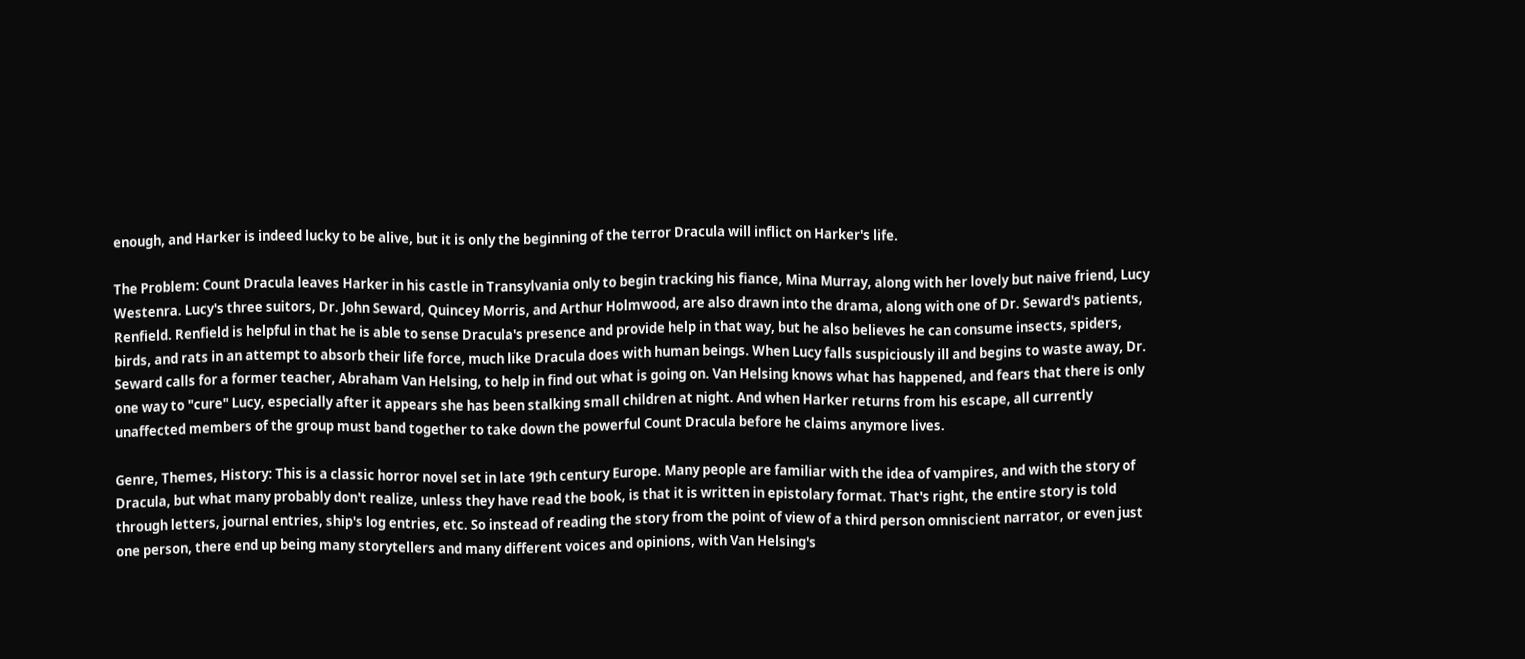enough, and Harker is indeed lucky to be alive, but it is only the beginning of the terror Dracula will inflict on Harker's life.

The Problem: Count Dracula leaves Harker in his castle in Transylvania only to begin tracking his fiance, Mina Murray, along with her lovely but naive friend, Lucy Westenra. Lucy's three suitors, Dr. John Seward, Quincey Morris, and Arthur Holmwood, are also drawn into the drama, along with one of Dr. Seward's patients, Renfield. Renfield is helpful in that he is able to sense Dracula's presence and provide help in that way, but he also believes he can consume insects, spiders, birds, and rats in an attempt to absorb their life force, much like Dracula does with human beings. When Lucy falls suspiciously ill and begins to waste away, Dr. Seward calls for a former teacher, Abraham Van Helsing, to help in find out what is going on. Van Helsing knows what has happened, and fears that there is only one way to "cure" Lucy, especially after it appears she has been stalking small children at night. And when Harker returns from his escape, all currently unaffected members of the group must band together to take down the powerful Count Dracula before he claims anymore lives.

Genre, Themes, History: This is a classic horror novel set in late 19th century Europe. Many people are familiar with the idea of vampires, and with the story of Dracula, but what many probably don't realize, unless they have read the book, is that it is written in epistolary format. That's right, the entire story is told through letters, journal entries, ship's log entries, etc. So instead of reading the story from the point of view of a third person omniscient narrator, or even just one person, there end up being many storytellers and many different voices and opinions, with Van Helsing's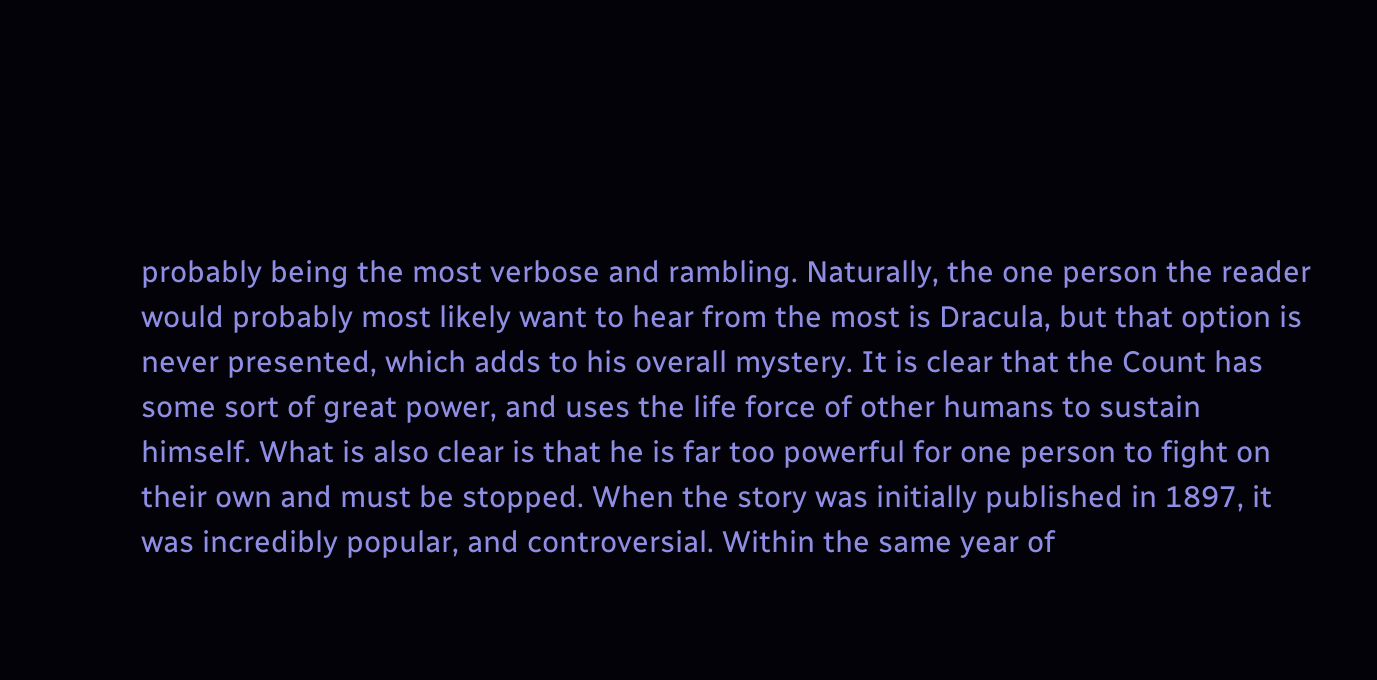probably being the most verbose and rambling. Naturally, the one person the reader would probably most likely want to hear from the most is Dracula, but that option is never presented, which adds to his overall mystery. It is clear that the Count has some sort of great power, and uses the life force of other humans to sustain himself. What is also clear is that he is far too powerful for one person to fight on their own and must be stopped. When the story was initially published in 1897, it was incredibly popular, and controversial. Within the same year of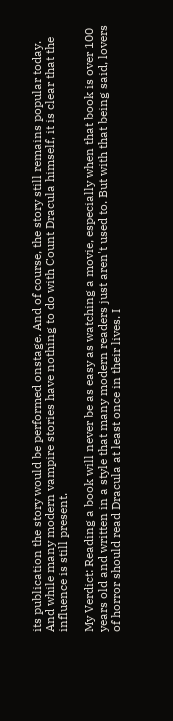its publication the story would be performed onstage. And of course, the story still remains popular today. And while many modern vampire stories have nothing to do with Count Dracula himself, it is clear that the influence is still present.

My Verdict: Reading a book will never be as easy as watching a movie, especially when that book is over 100 years old and written in a style that many modern readers just aren't used to. But with that being said, lovers of horror should read Dracula at least once in their lives. I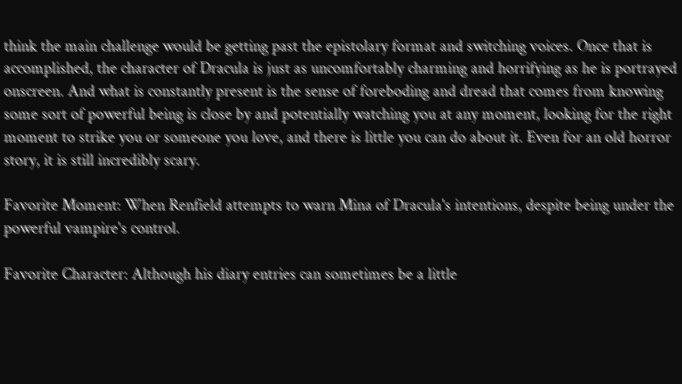think the main challenge would be getting past the epistolary format and switching voices. Once that is accomplished, the character of Dracula is just as uncomfortably charming and horrifying as he is portrayed onscreen. And what is constantly present is the sense of foreboding and dread that comes from knowing some sort of powerful being is close by and potentially watching you at any moment, looking for the right moment to strike you or someone you love, and there is little you can do about it. Even for an old horror story, it is still incredibly scary.

Favorite Moment: When Renfield attempts to warn Mina of Dracula's intentions, despite being under the powerful vampire's control.

Favorite Character: Although his diary entries can sometimes be a little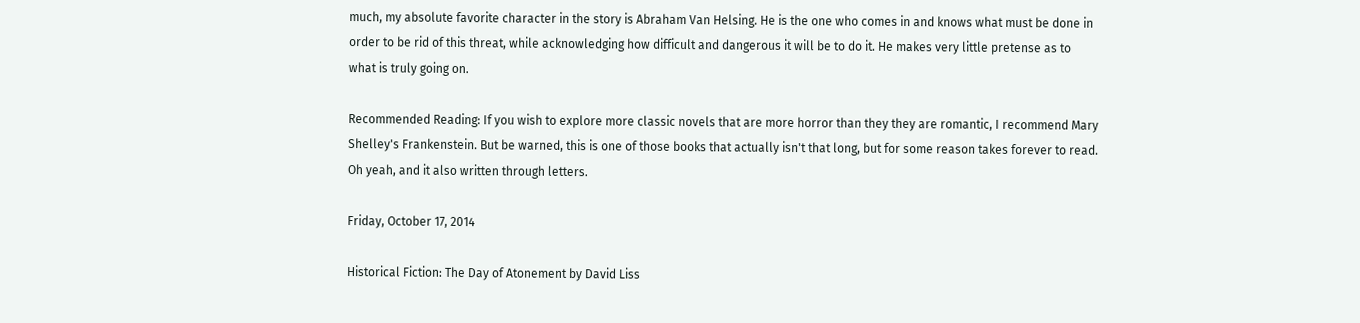much, my absolute favorite character in the story is Abraham Van Helsing. He is the one who comes in and knows what must be done in order to be rid of this threat, while acknowledging how difficult and dangerous it will be to do it. He makes very little pretense as to what is truly going on.

Recommended Reading: If you wish to explore more classic novels that are more horror than they they are romantic, I recommend Mary Shelley's Frankenstein. But be warned, this is one of those books that actually isn't that long, but for some reason takes forever to read. Oh yeah, and it also written through letters.

Friday, October 17, 2014

Historical Fiction: The Day of Atonement by David Liss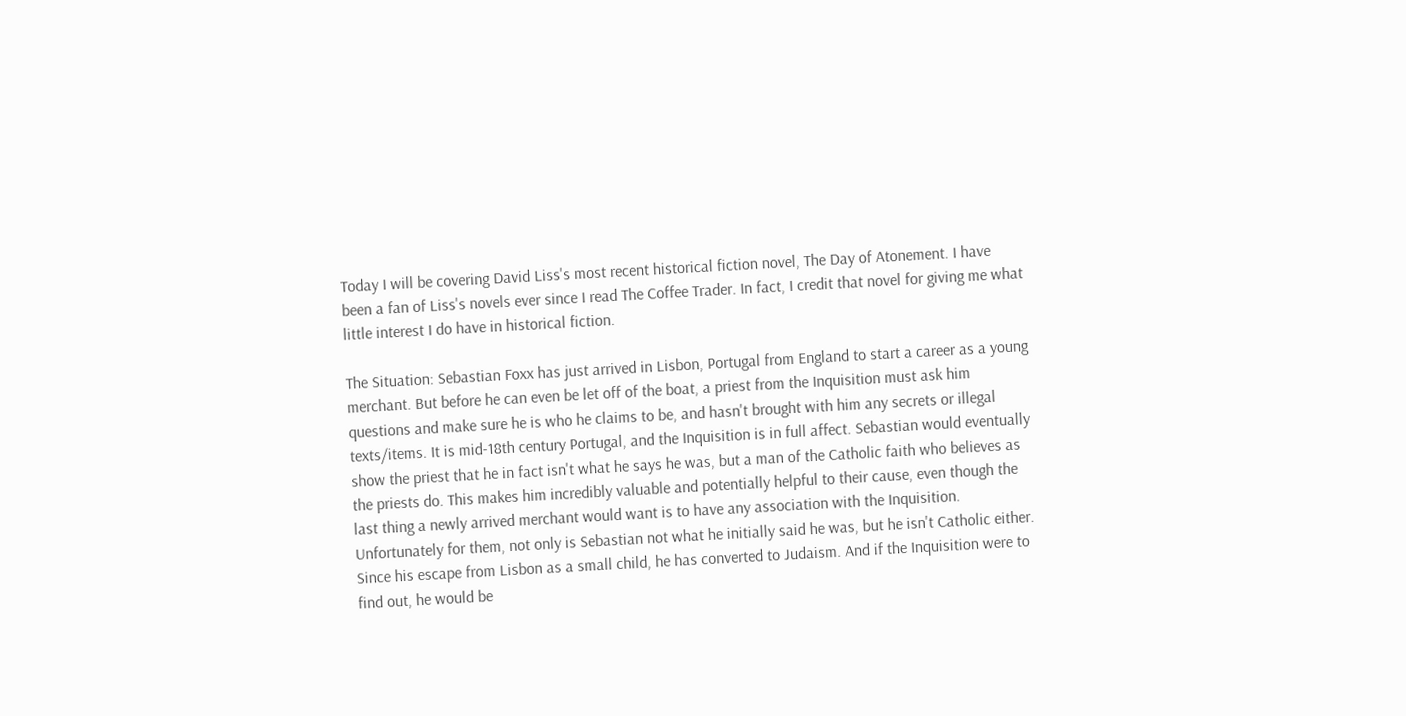Today I will be covering David Liss's most recent historical fiction novel, The Day of Atonement. I have been a fan of Liss's novels ever since I read The Coffee Trader. In fact, I credit that novel for giving me what little interest I do have in historical fiction.

The Situation: Sebastian Foxx has just arrived in Lisbon, Portugal from England to start a career as a young merchant. But before he can even be let off of the boat, a priest from the Inquisition must ask him questions and make sure he is who he claims to be, and hasn't brought with him any secrets or illegal texts/items. It is mid-18th century Portugal, and the Inquisition is in full affect. Sebastian would eventually show the priest that he in fact isn't what he says he was, but a man of the Catholic faith who believes as the priests do. This makes him incredibly valuable and potentially helpful to their cause, even though the last thing a newly arrived merchant would want is to have any association with the Inquisition. Unfortunately for them, not only is Sebastian not what he initially said he was, but he isn't Catholic either. Since his escape from Lisbon as a small child, he has converted to Judaism. And if the Inquisition were to find out, he would be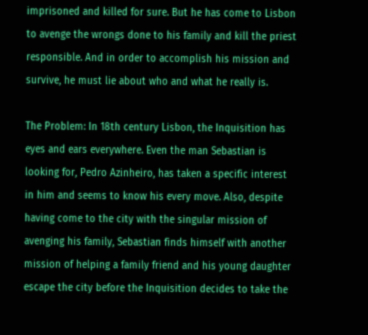imprisoned and killed for sure. But he has come to Lisbon to avenge the wrongs done to his family and kill the priest responsible. And in order to accomplish his mission and survive, he must lie about who and what he really is.

The Problem: In 18th century Lisbon, the Inquisition has eyes and ears everywhere. Even the man Sebastian is looking for, Pedro Azinheiro, has taken a specific interest in him and seems to know his every move. Also, despite having come to the city with the singular mission of avenging his family, Sebastian finds himself with another mission of helping a family friend and his young daughter escape the city before the Inquisition decides to take the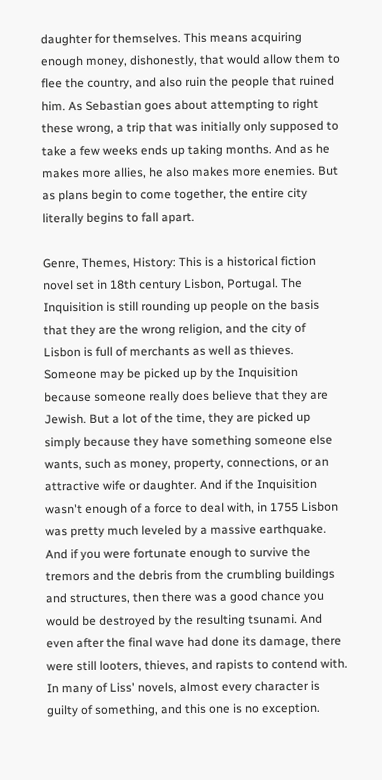daughter for themselves. This means acquiring enough money, dishonestly, that would allow them to flee the country, and also ruin the people that ruined him. As Sebastian goes about attempting to right these wrong, a trip that was initially only supposed to take a few weeks ends up taking months. And as he makes more allies, he also makes more enemies. But as plans begin to come together, the entire city literally begins to fall apart.

Genre, Themes, History: This is a historical fiction novel set in 18th century Lisbon, Portugal. The Inquisition is still rounding up people on the basis that they are the wrong religion, and the city of Lisbon is full of merchants as well as thieves. Someone may be picked up by the Inquisition because someone really does believe that they are Jewish. But a lot of the time, they are picked up simply because they have something someone else wants, such as money, property, connections, or an attractive wife or daughter. And if the Inquisition wasn't enough of a force to deal with, in 1755 Lisbon was pretty much leveled by a massive earthquake. And if you were fortunate enough to survive the tremors and the debris from the crumbling buildings and structures, then there was a good chance you would be destroyed by the resulting tsunami. And even after the final wave had done its damage, there were still looters, thieves, and rapists to contend with. In many of Liss' novels, almost every character is guilty of something, and this one is no exception.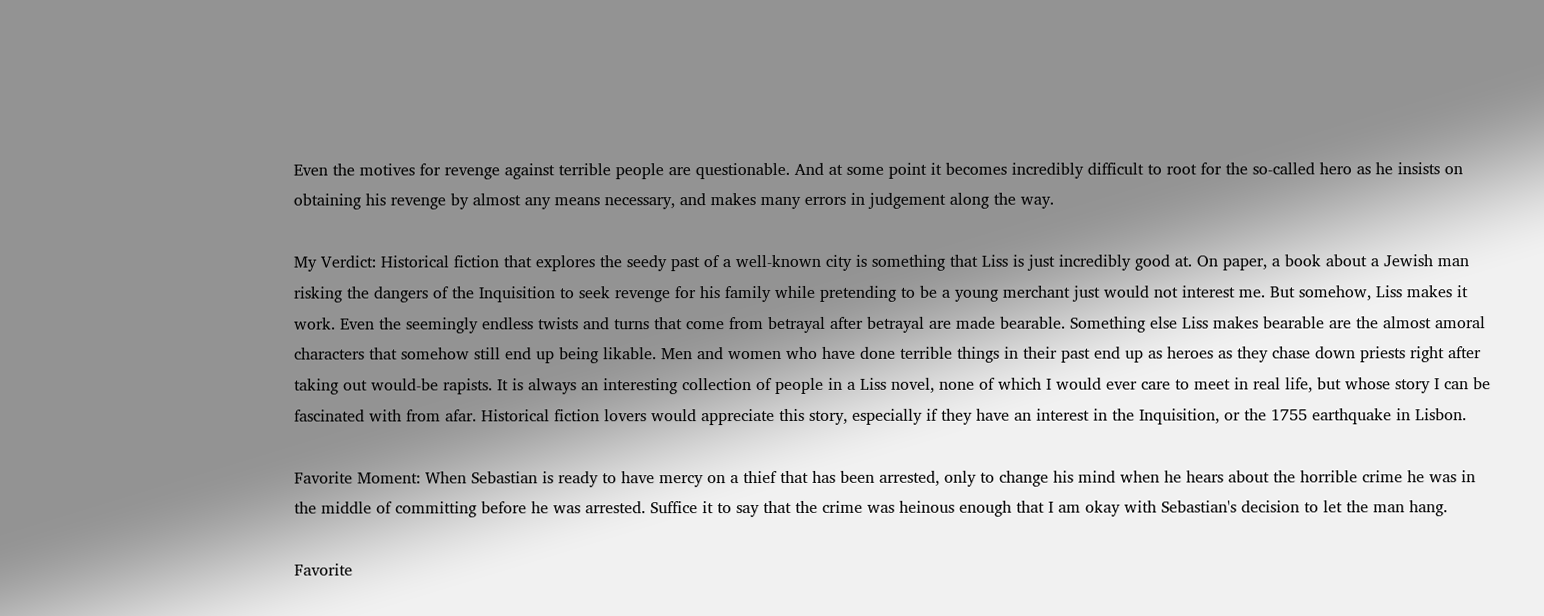Even the motives for revenge against terrible people are questionable. And at some point it becomes incredibly difficult to root for the so-called hero as he insists on obtaining his revenge by almost any means necessary, and makes many errors in judgement along the way.

My Verdict: Historical fiction that explores the seedy past of a well-known city is something that Liss is just incredibly good at. On paper, a book about a Jewish man risking the dangers of the Inquisition to seek revenge for his family while pretending to be a young merchant just would not interest me. But somehow, Liss makes it work. Even the seemingly endless twists and turns that come from betrayal after betrayal are made bearable. Something else Liss makes bearable are the almost amoral characters that somehow still end up being likable. Men and women who have done terrible things in their past end up as heroes as they chase down priests right after taking out would-be rapists. It is always an interesting collection of people in a Liss novel, none of which I would ever care to meet in real life, but whose story I can be fascinated with from afar. Historical fiction lovers would appreciate this story, especially if they have an interest in the Inquisition, or the 1755 earthquake in Lisbon.

Favorite Moment: When Sebastian is ready to have mercy on a thief that has been arrested, only to change his mind when he hears about the horrible crime he was in the middle of committing before he was arrested. Suffice it to say that the crime was heinous enough that I am okay with Sebastian's decision to let the man hang.

Favorite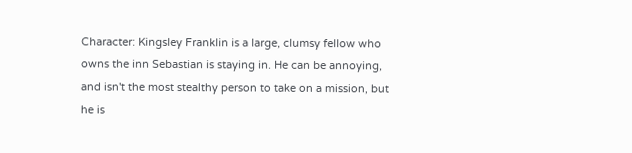Character: Kingsley Franklin is a large, clumsy fellow who owns the inn Sebastian is staying in. He can be annoying, and isn't the most stealthy person to take on a mission, but he is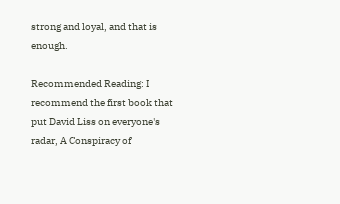strong and loyal, and that is enough.

Recommended Reading: I recommend the first book that put David Liss on everyone's radar, A Conspiracy of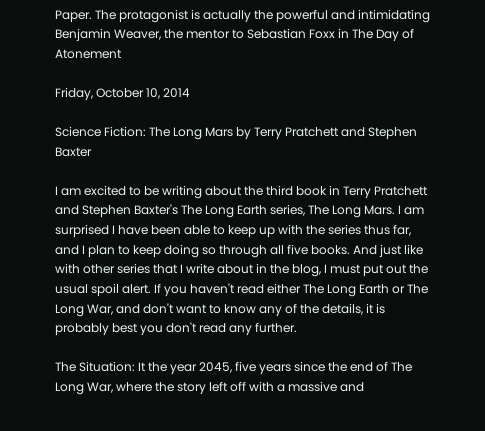Paper. The protagonist is actually the powerful and intimidating Benjamin Weaver, the mentor to Sebastian Foxx in The Day of Atonement

Friday, October 10, 2014

Science Fiction: The Long Mars by Terry Pratchett and Stephen Baxter

I am excited to be writing about the third book in Terry Pratchett and Stephen Baxter's The Long Earth series, The Long Mars. I am surprised I have been able to keep up with the series thus far, and I plan to keep doing so through all five books. And just like with other series that I write about in the blog, I must put out the usual spoil alert. If you haven't read either The Long Earth or The Long War, and don't want to know any of the details, it is probably best you don't read any further.

The Situation: It the year 2045, five years since the end of The Long War, where the story left off with a massive and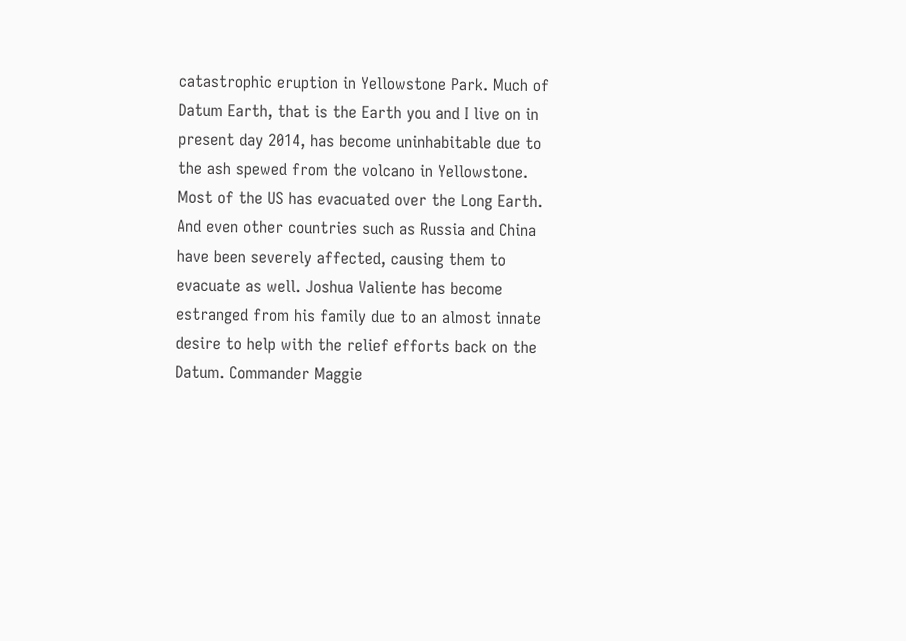catastrophic eruption in Yellowstone Park. Much of Datum Earth, that is the Earth you and I live on in present day 2014, has become uninhabitable due to the ash spewed from the volcano in Yellowstone. Most of the US has evacuated over the Long Earth. And even other countries such as Russia and China have been severely affected, causing them to evacuate as well. Joshua Valiente has become estranged from his family due to an almost innate desire to help with the relief efforts back on the Datum. Commander Maggie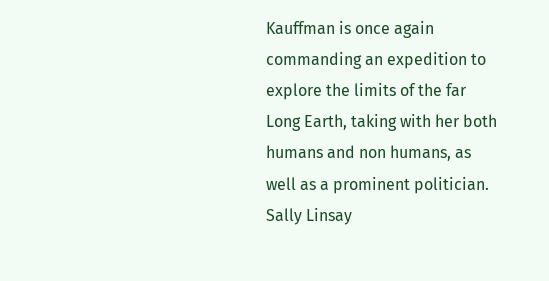Kauffman is once again commanding an expedition to explore the limits of the far Long Earth, taking with her both humans and non humans, as well as a prominent politician. Sally Linsay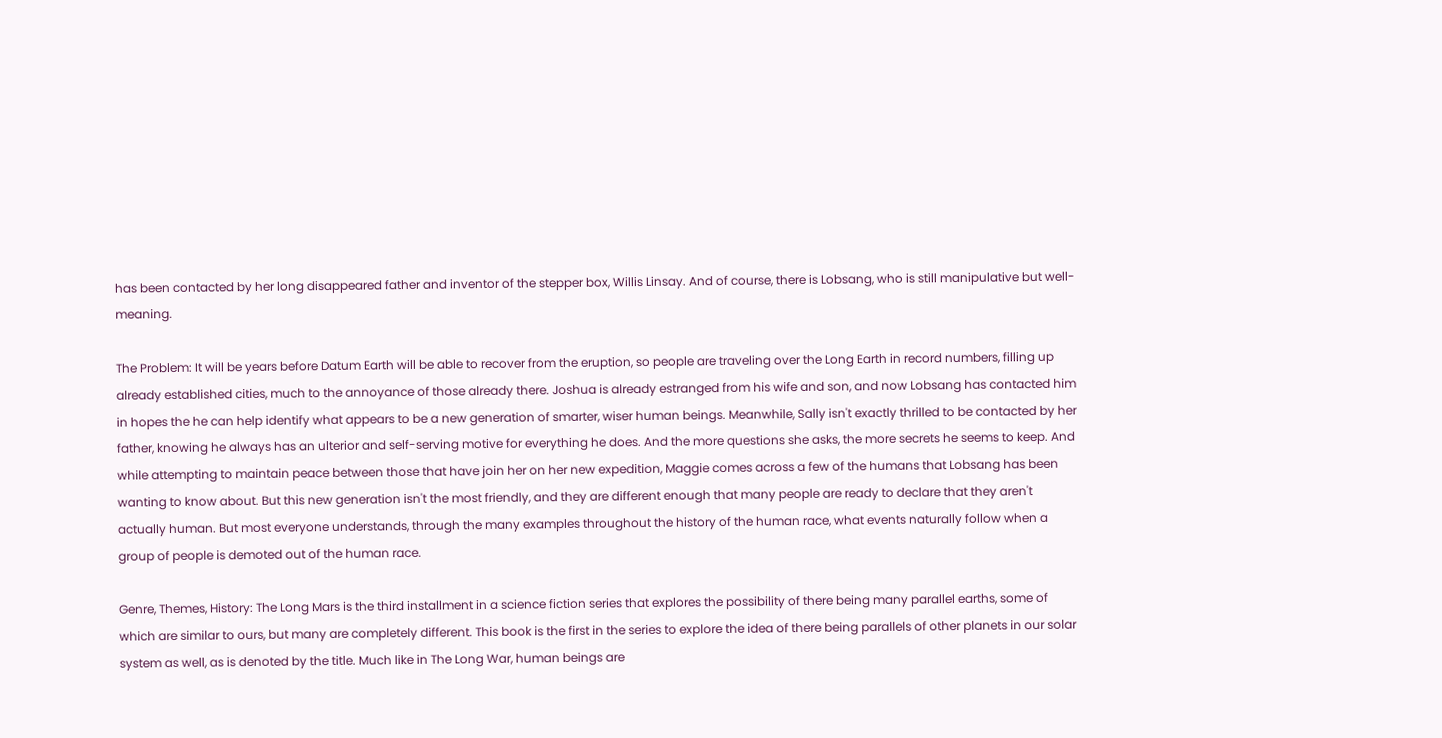has been contacted by her long disappeared father and inventor of the stepper box, Willis Linsay. And of course, there is Lobsang, who is still manipulative but well-meaning.

The Problem: It will be years before Datum Earth will be able to recover from the eruption, so people are traveling over the Long Earth in record numbers, filling up already established cities, much to the annoyance of those already there. Joshua is already estranged from his wife and son, and now Lobsang has contacted him in hopes the he can help identify what appears to be a new generation of smarter, wiser human beings. Meanwhile, Sally isn't exactly thrilled to be contacted by her father, knowing he always has an ulterior and self-serving motive for everything he does. And the more questions she asks, the more secrets he seems to keep. And while attempting to maintain peace between those that have join her on her new expedition, Maggie comes across a few of the humans that Lobsang has been wanting to know about. But this new generation isn't the most friendly, and they are different enough that many people are ready to declare that they aren't actually human. But most everyone understands, through the many examples throughout the history of the human race, what events naturally follow when a group of people is demoted out of the human race.

Genre, Themes, History: The Long Mars is the third installment in a science fiction series that explores the possibility of there being many parallel earths, some of which are similar to ours, but many are completely different. This book is the first in the series to explore the idea of there being parallels of other planets in our solar system as well, as is denoted by the title. Much like in The Long War, human beings are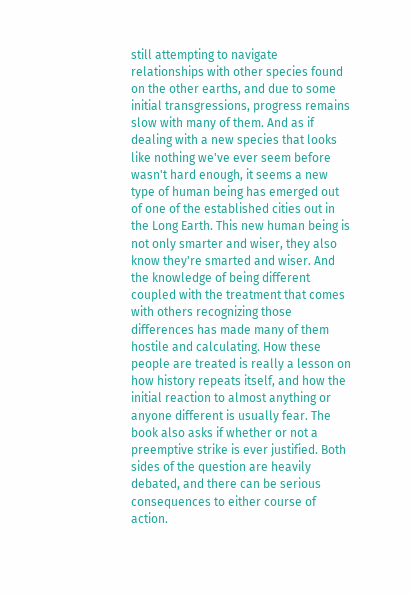still attempting to navigate relationships with other species found on the other earths, and due to some initial transgressions, progress remains slow with many of them. And as if dealing with a new species that looks like nothing we've ever seem before wasn't hard enough, it seems a new type of human being has emerged out of one of the established cities out in the Long Earth. This new human being is not only smarter and wiser, they also know they're smarted and wiser. And the knowledge of being different coupled with the treatment that comes with others recognizing those differences has made many of them hostile and calculating. How these people are treated is really a lesson on how history repeats itself, and how the initial reaction to almost anything or anyone different is usually fear. The book also asks if whether or not a preemptive strike is ever justified. Both sides of the question are heavily debated, and there can be serious consequences to either course of action.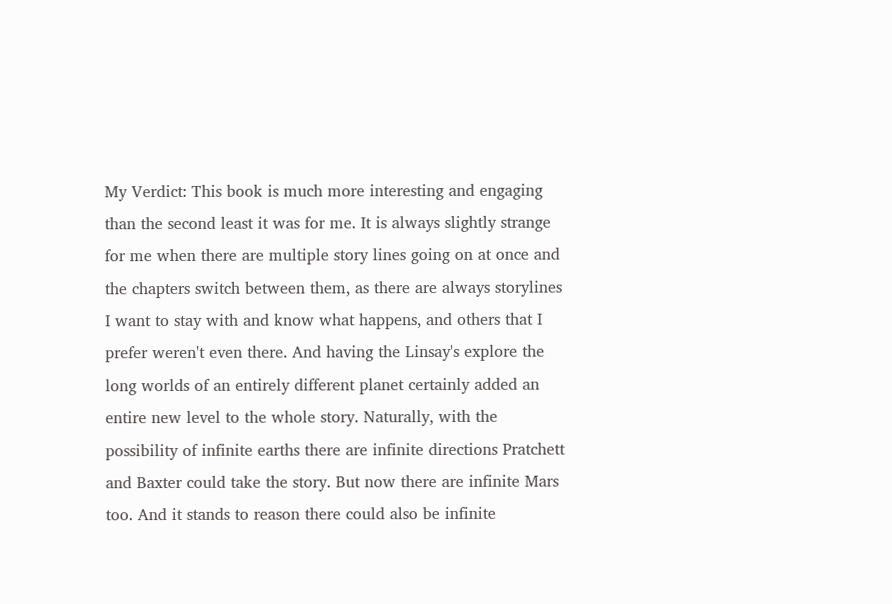My Verdict: This book is much more interesting and engaging than the second least it was for me. It is always slightly strange for me when there are multiple story lines going on at once and the chapters switch between them, as there are always storylines I want to stay with and know what happens, and others that I prefer weren't even there. And having the Linsay's explore the long worlds of an entirely different planet certainly added an entire new level to the whole story. Naturally, with the possibility of infinite earths there are infinite directions Pratchett and Baxter could take the story. But now there are infinite Mars too. And it stands to reason there could also be infinite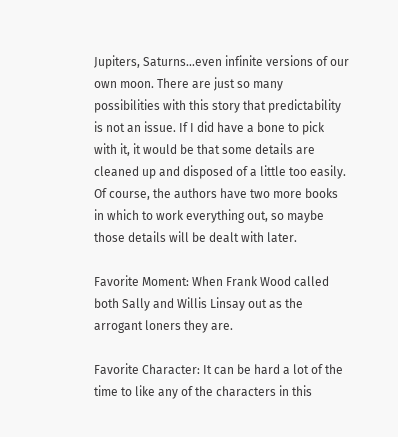Jupiters, Saturns...even infinite versions of our own moon. There are just so many possibilities with this story that predictability is not an issue. If I did have a bone to pick with it, it would be that some details are cleaned up and disposed of a little too easily. Of course, the authors have two more books in which to work everything out, so maybe those details will be dealt with later.

Favorite Moment: When Frank Wood called both Sally and Willis Linsay out as the arrogant loners they are.

Favorite Character: It can be hard a lot of the time to like any of the characters in this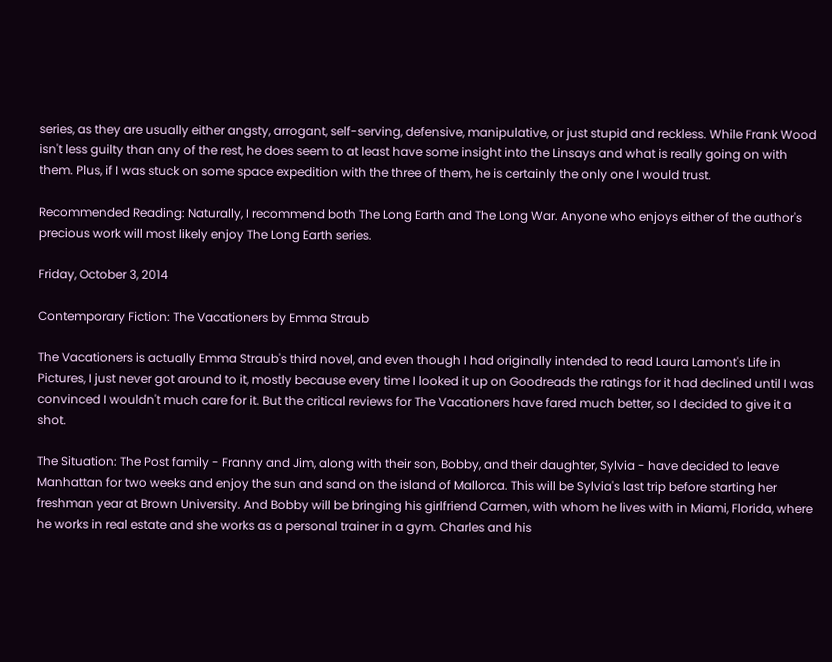series, as they are usually either angsty, arrogant, self-serving, defensive, manipulative, or just stupid and reckless. While Frank Wood isn't less guilty than any of the rest, he does seem to at least have some insight into the Linsays and what is really going on with them. Plus, if I was stuck on some space expedition with the three of them, he is certainly the only one I would trust.

Recommended Reading: Naturally, I recommend both The Long Earth and The Long War. Anyone who enjoys either of the author's precious work will most likely enjoy The Long Earth series.

Friday, October 3, 2014

Contemporary Fiction: The Vacationers by Emma Straub

The Vacationers is actually Emma Straub's third novel, and even though I had originally intended to read Laura Lamont's Life in Pictures, I just never got around to it, mostly because every time I looked it up on Goodreads the ratings for it had declined until I was convinced I wouldn't much care for it. But the critical reviews for The Vacationers have fared much better, so I decided to give it a shot.

The Situation: The Post family - Franny and Jim, along with their son, Bobby, and their daughter, Sylvia - have decided to leave Manhattan for two weeks and enjoy the sun and sand on the island of Mallorca. This will be Sylvia's last trip before starting her freshman year at Brown University. And Bobby will be bringing his girlfriend Carmen, with whom he lives with in Miami, Florida, where he works in real estate and she works as a personal trainer in a gym. Charles and his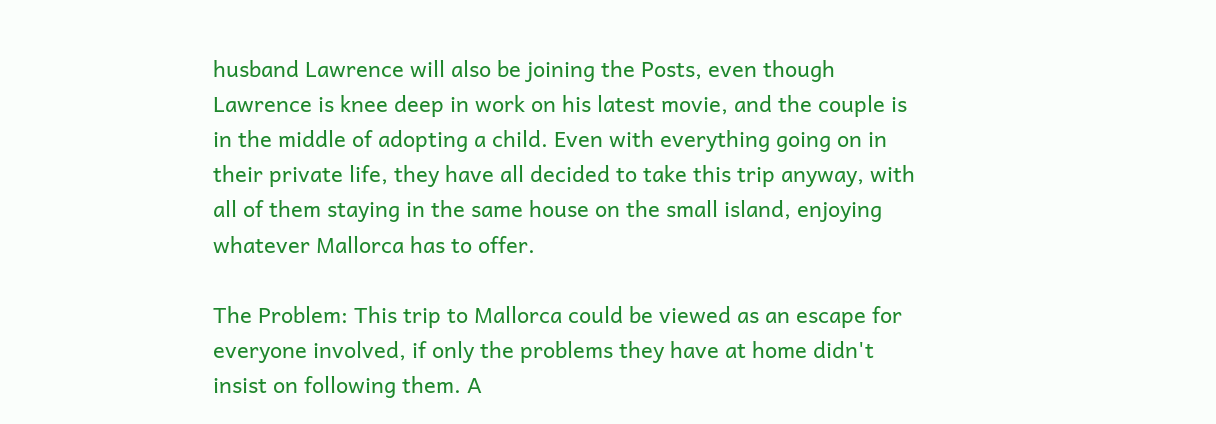husband Lawrence will also be joining the Posts, even though Lawrence is knee deep in work on his latest movie, and the couple is in the middle of adopting a child. Even with everything going on in their private life, they have all decided to take this trip anyway, with all of them staying in the same house on the small island, enjoying whatever Mallorca has to offer.

The Problem: This trip to Mallorca could be viewed as an escape for everyone involved, if only the problems they have at home didn't insist on following them. A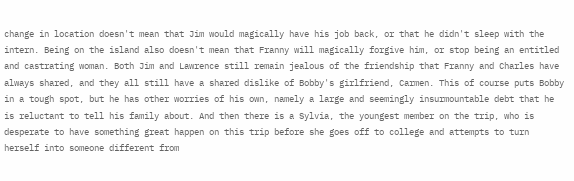change in location doesn't mean that Jim would magically have his job back, or that he didn't sleep with the intern. Being on the island also doesn't mean that Franny will magically forgive him, or stop being an entitled and castrating woman. Both Jim and Lawrence still remain jealous of the friendship that Franny and Charles have always shared, and they all still have a shared dislike of Bobby's girlfriend, Carmen. This of course puts Bobby in a tough spot, but he has other worries of his own, namely a large and seemingly insurmountable debt that he is reluctant to tell his family about. And then there is a Sylvia, the youngest member on the trip, who is desperate to have something great happen on this trip before she goes off to college and attempts to turn herself into someone different from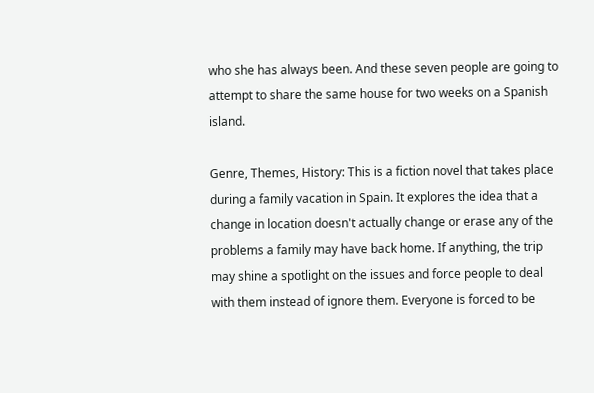who she has always been. And these seven people are going to attempt to share the same house for two weeks on a Spanish island.

Genre, Themes, History: This is a fiction novel that takes place during a family vacation in Spain. It explores the idea that a change in location doesn't actually change or erase any of the problems a family may have back home. If anything, the trip may shine a spotlight on the issues and force people to deal with them instead of ignore them. Everyone is forced to be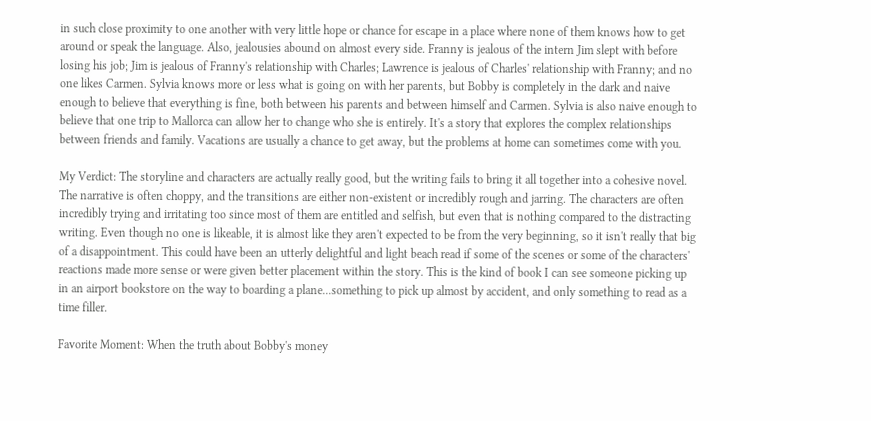in such close proximity to one another with very little hope or chance for escape in a place where none of them knows how to get around or speak the language. Also, jealousies abound on almost every side. Franny is jealous of the intern Jim slept with before losing his job; Jim is jealous of Franny's relationship with Charles; Lawrence is jealous of Charles' relationship with Franny; and no one likes Carmen. Sylvia knows more or less what is going on with her parents, but Bobby is completely in the dark and naive enough to believe that everything is fine, both between his parents and between himself and Carmen. Sylvia is also naive enough to believe that one trip to Mallorca can allow her to change who she is entirely. It's a story that explores the complex relationships between friends and family. Vacations are usually a chance to get away, but the problems at home can sometimes come with you.

My Verdict: The storyline and characters are actually really good, but the writing fails to bring it all together into a cohesive novel. The narrative is often choppy, and the transitions are either non-existent or incredibly rough and jarring. The characters are often incredibly trying and irritating too since most of them are entitled and selfish, but even that is nothing compared to the distracting writing. Even though no one is likeable, it is almost like they aren't expected to be from the very beginning, so it isn't really that big of a disappointment. This could have been an utterly delightful and light beach read if some of the scenes or some of the characters' reactions made more sense or were given better placement within the story. This is the kind of book I can see someone picking up in an airport bookstore on the way to boarding a plane...something to pick up almost by accident, and only something to read as a time filler.

Favorite Moment: When the truth about Bobby's money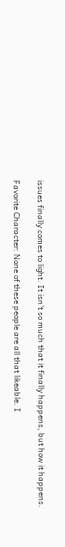issues finally comes to light. It isn't so much that it finally happens, but how it happens.

Favorite Character: None of these people are all that likeable. I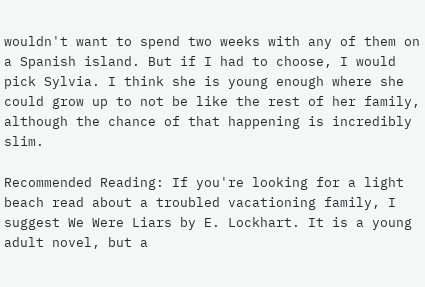wouldn't want to spend two weeks with any of them on a Spanish island. But if I had to choose, I would pick Sylvia. I think she is young enough where she could grow up to not be like the rest of her family, although the chance of that happening is incredibly slim.

Recommended Reading: If you're looking for a light beach read about a troubled vacationing family, I suggest We Were Liars by E. Lockhart. It is a young adult novel, but a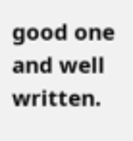good one and well written.